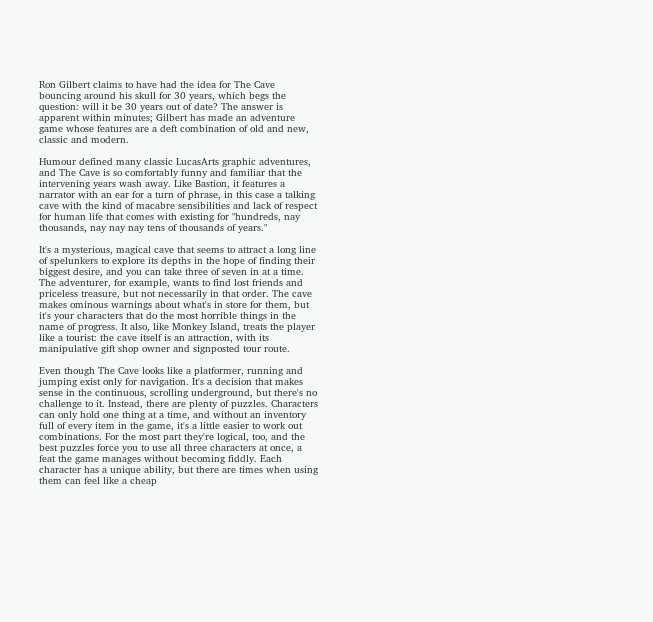Ron Gilbert claims to have had the idea for The Cave bouncing around his skull for 30 years, which begs the question: will it be 30 years out of date? The answer is apparent within minutes; Gilbert has made an adventure game whose features are a deft combination of old and new, classic and modern.

Humour defined many classic LucasArts graphic adventures, and The Cave is so comfortably funny and familiar that the intervening years wash away. Like Bastion, it features a narrator with an ear for a turn of phrase, in this case a talking cave with the kind of macabre sensibilities and lack of respect for human life that comes with existing for "hundreds, nay thousands, nay nay nay tens of thousands of years."

It's a mysterious, magical cave that seems to attract a long line of spelunkers to explore its depths in the hope of finding their biggest desire, and you can take three of seven in at a time. The adventurer, for example, wants to find lost friends and priceless treasure, but not necessarily in that order. The cave makes ominous warnings about what's in store for them, but it's your characters that do the most horrible things in the name of progress. It also, like Monkey Island, treats the player like a tourist: the cave itself is an attraction, with its manipulative gift shop owner and signposted tour route.

Even though The Cave looks like a platformer, running and jumping exist only for navigation. It's a decision that makes sense in the continuous, scrolling underground, but there's no challenge to it. Instead, there are plenty of puzzles. Characters can only hold one thing at a time, and without an inventory full of every item in the game, it's a little easier to work out combinations. For the most part they're logical, too, and the best puzzles force you to use all three characters at once, a feat the game manages without becoming fiddly. Each character has a unique ability, but there are times when using them can feel like a cheap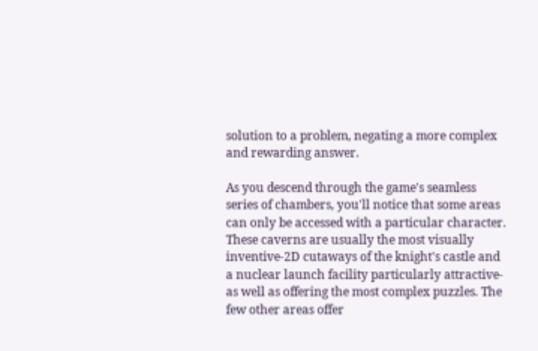solution to a problem, negating a more complex and rewarding answer.

As you descend through the game's seamless series of chambers, you'll notice that some areas can only be accessed with a particular character. These caverns are usually the most visually inventive-2D cutaways of the knight's castle and a nuclear launch facility particularly attractive-as well as offering the most complex puzzles. The few other areas offer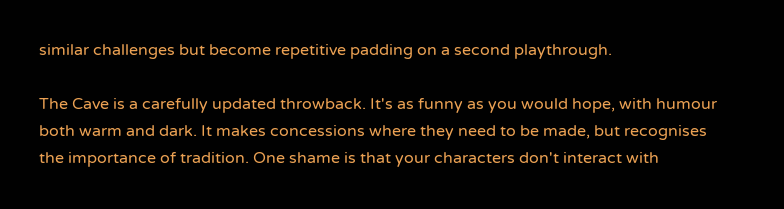similar challenges but become repetitive padding on a second playthrough.

The Cave is a carefully updated throwback. It's as funny as you would hope, with humour both warm and dark. It makes concessions where they need to be made, but recognises the importance of tradition. One shame is that your characters don't interact with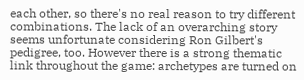each other, so there's no real reason to try different combinations. The lack of an overarching story seems unfortunate considering Ron Gilbert's pedigree, too. However there is a strong thematic link throughout the game: archetypes are turned on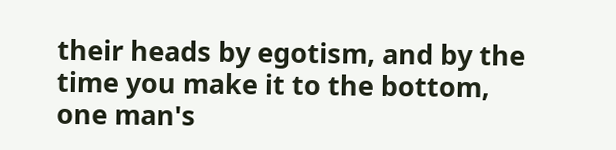their heads by egotism, and by the time you make it to the bottom, one man's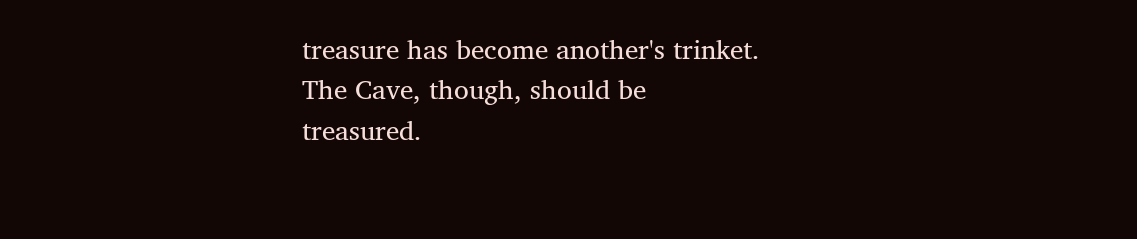treasure has become another's trinket. The Cave, though, should be treasured.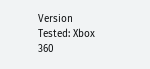Version Tested: Xbox 360